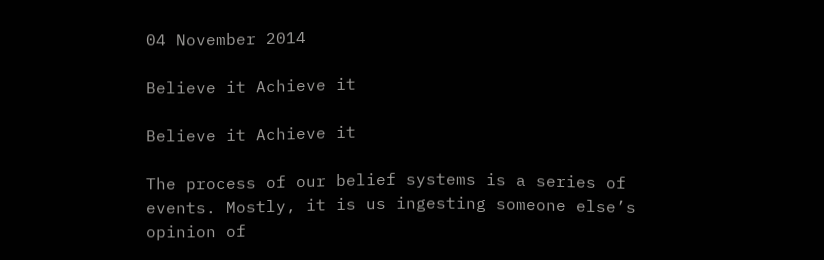04 November 2014

Believe it Achieve it

Believe it Achieve it

The process of our belief systems is a series of events. Mostly, it is us ingesting someone else’s opinion of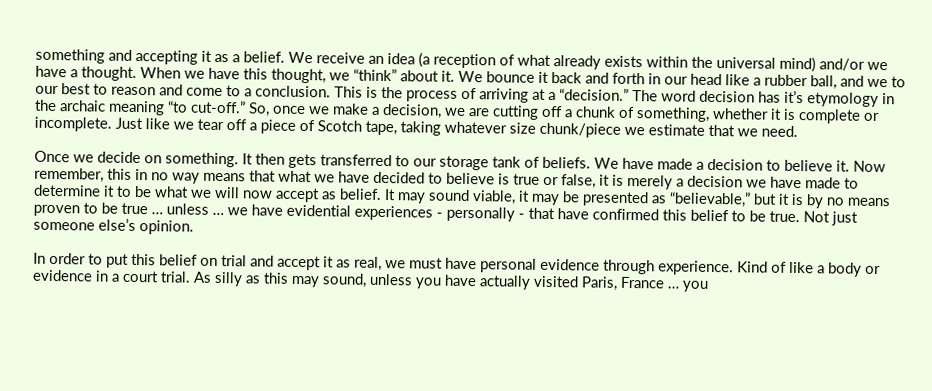something and accepting it as a belief. We receive an idea (a reception of what already exists within the universal mind) and/or we have a thought. When we have this thought, we “think” about it. We bounce it back and forth in our head like a rubber ball, and we to our best to reason and come to a conclusion. This is the process of arriving at a “decision.” The word decision has it’s etymology in the archaic meaning “to cut-off.” So, once we make a decision, we are cutting off a chunk of something, whether it is complete or incomplete. Just like we tear off a piece of Scotch tape, taking whatever size chunk/piece we estimate that we need.

Once we decide on something. It then gets transferred to our storage tank of beliefs. We have made a decision to believe it. Now remember, this in no way means that what we have decided to believe is true or false, it is merely a decision we have made to determine it to be what we will now accept as belief. It may sound viable, it may be presented as “believable,” but it is by no means proven to be true … unless … we have evidential experiences - personally - that have confirmed this belief to be true. Not just someone else’s opinion.

In order to put this belief on trial and accept it as real, we must have personal evidence through experience. Kind of like a body or evidence in a court trial. As silly as this may sound, unless you have actually visited Paris, France … you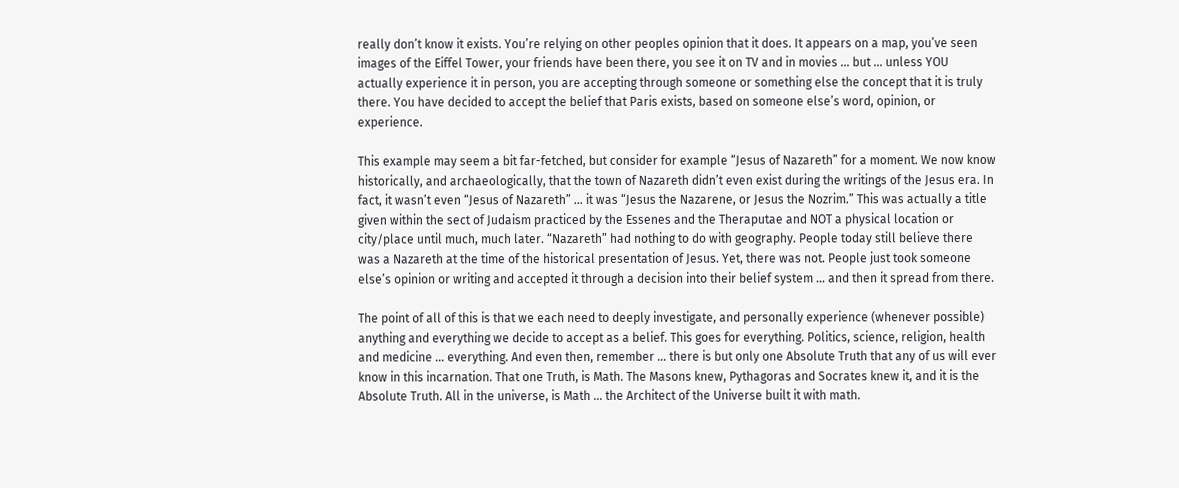really don’t know it exists. You’re relying on other peoples opinion that it does. It appears on a map, you’ve seen images of the Eiffel Tower, your friends have been there, you see it on TV and in movies … but … unless YOU actually experience it in person, you are accepting through someone or something else the concept that it is truly there. You have decided to accept the belief that Paris exists, based on someone else’s word, opinion, or experience.

This example may seem a bit far-fetched, but consider for example “Jesus of Nazareth” for a moment. We now know historically, and archaeologically, that the town of Nazareth didn’t even exist during the writings of the Jesus era. In fact, it wasn’t even “Jesus of Nazareth” … it was “Jesus the Nazarene, or Jesus the Nozrim.” This was actually a title given within the sect of Judaism practiced by the Essenes and the Theraputae and NOT a physical location or city/place until much, much later. “Nazareth” had nothing to do with geography. People today still believe there was a Nazareth at the time of the historical presentation of Jesus. Yet, there was not. People just took someone else’s opinion or writing and accepted it through a decision into their belief system … and then it spread from there.

The point of all of this is that we each need to deeply investigate, and personally experience (whenever possible) anything and everything we decide to accept as a belief. This goes for everything. Politics, science, religion, health and medicine … everything. And even then, remember … there is but only one Absolute Truth that any of us will ever know in this incarnation. That one Truth, is Math. The Masons knew, Pythagoras and Socrates knew it, and it is the Absolute Truth. All in the universe, is Math … the Architect of the Universe built it with math.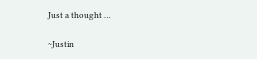Just a thought …

~Justin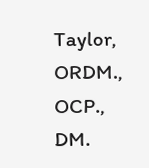Taylor, ORDM., OCP., DM.